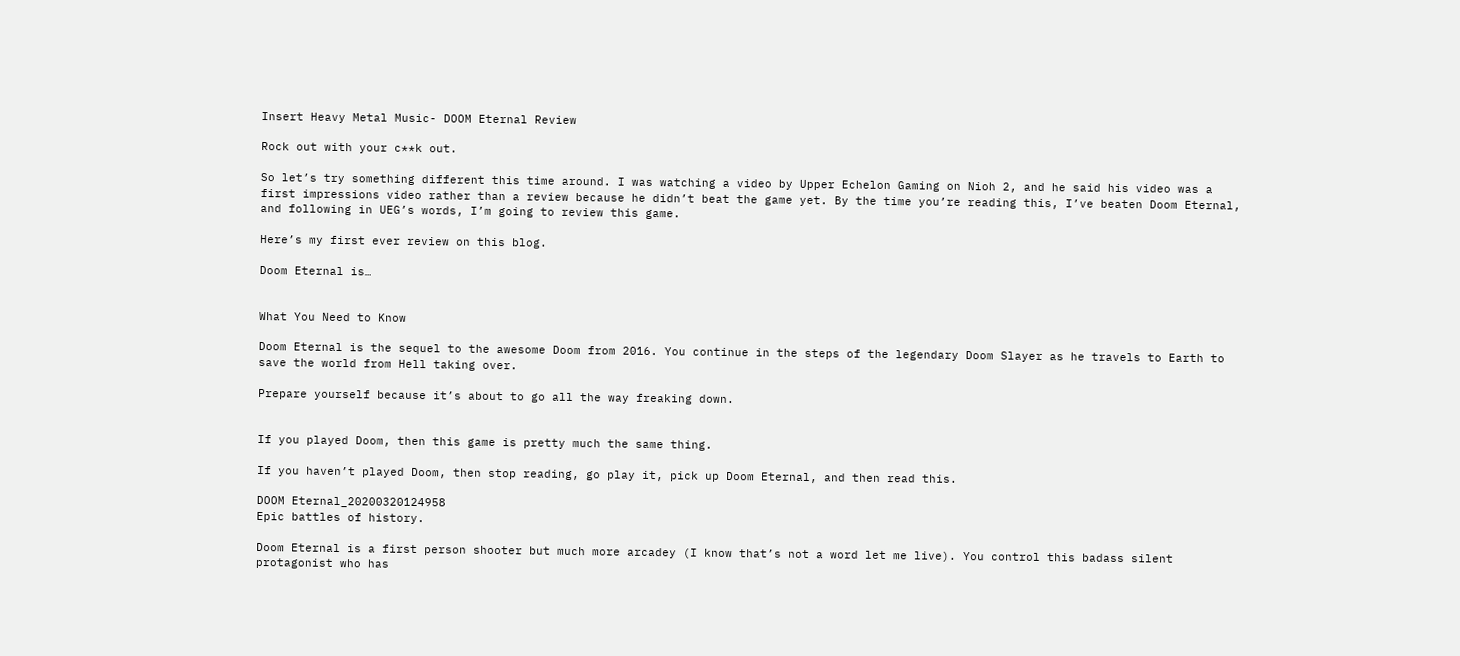Insert Heavy Metal Music- DOOM Eternal Review

Rock out with your c**k out.

So let’s try something different this time around. I was watching a video by Upper Echelon Gaming on Nioh 2, and he said his video was a first impressions video rather than a review because he didn’t beat the game yet. By the time you’re reading this, I’ve beaten Doom Eternal, and following in UEG’s words, I’m going to review this game.

Here’s my first ever review on this blog.

Doom Eternal is…


What You Need to Know

Doom Eternal is the sequel to the awesome Doom from 2016. You continue in the steps of the legendary Doom Slayer as he travels to Earth to save the world from Hell taking over.

Prepare yourself because it’s about to go all the way freaking down.


If you played Doom, then this game is pretty much the same thing.

If you haven’t played Doom, then stop reading, go play it, pick up Doom Eternal, and then read this.

DOOM Eternal_20200320124958
Epic battles of history.

Doom Eternal is a first person shooter but much more arcadey (I know that’s not a word let me live). You control this badass silent protagonist who has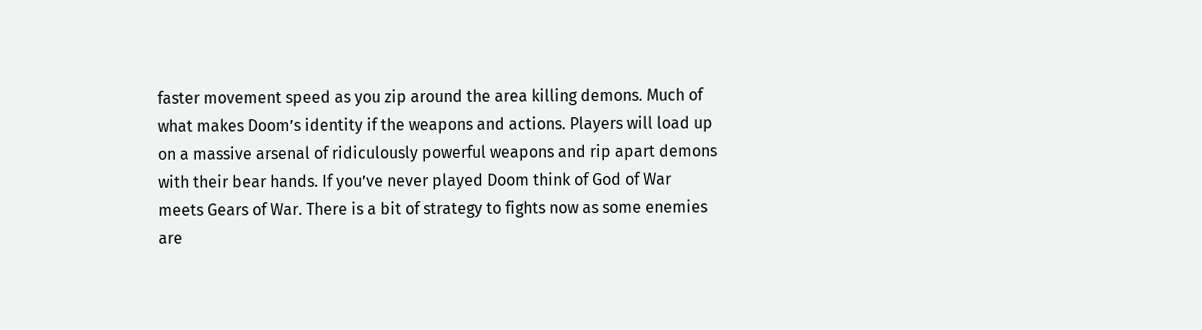faster movement speed as you zip around the area killing demons. Much of what makes Doom’s identity if the weapons and actions. Players will load up on a massive arsenal of ridiculously powerful weapons and rip apart demons with their bear hands. If you’ve never played Doom think of God of War meets Gears of War. There is a bit of strategy to fights now as some enemies are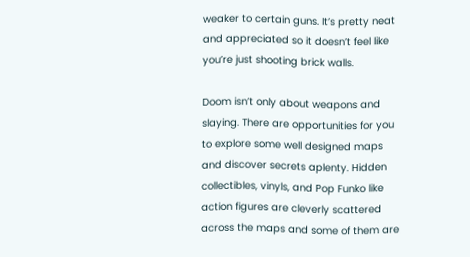weaker to certain guns. It’s pretty neat and appreciated so it doesn’t feel like you’re just shooting brick walls.

Doom isn’t only about weapons and slaying. There are opportunities for you to explore some well designed maps and discover secrets aplenty. Hidden collectibles, vinyls, and Pop Funko like action figures are cleverly scattered across the maps and some of them are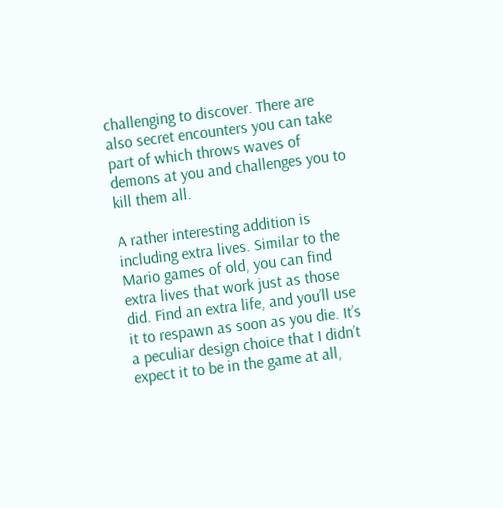challenging to discover. There are also secret encounters you can take part of which throws waves of demons at you and challenges you to kill them all.

A rather interesting addition is including extra lives. Similar to the Mario games of old, you can find extra lives that work just as those did. Find an extra life, and you’ll use it to respawn as soon as you die. It’s a peculiar design choice that I didn’t expect it to be in the game at all,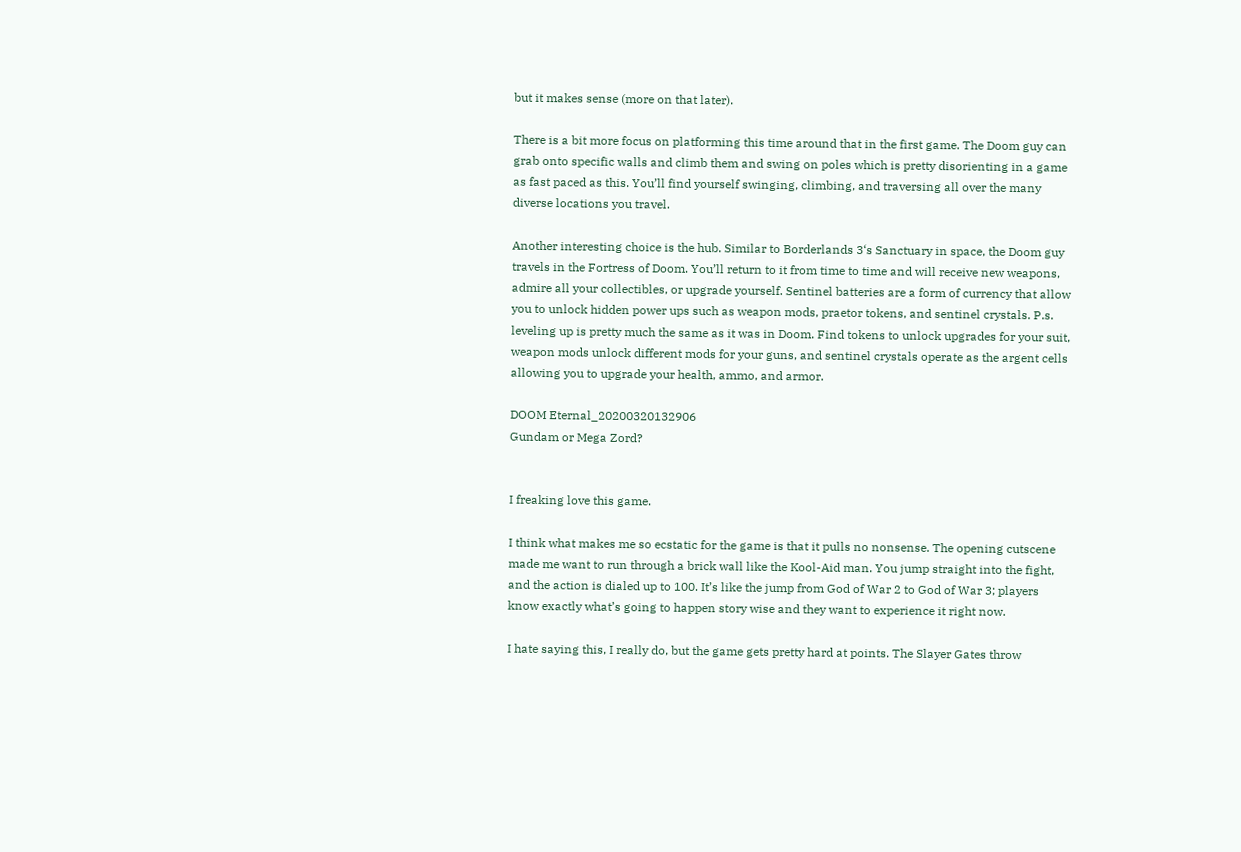but it makes sense (more on that later).

There is a bit more focus on platforming this time around that in the first game. The Doom guy can grab onto specific walls and climb them and swing on poles which is pretty disorienting in a game as fast paced as this. You’ll find yourself swinging, climbing, and traversing all over the many diverse locations you travel.

Another interesting choice is the hub. Similar to Borderlands 3‘s Sanctuary in space, the Doom guy travels in the Fortress of Doom. You’ll return to it from time to time and will receive new weapons, admire all your collectibles, or upgrade yourself. Sentinel batteries are a form of currency that allow you to unlock hidden power ups such as weapon mods, praetor tokens, and sentinel crystals. P.s. leveling up is pretty much the same as it was in Doom. Find tokens to unlock upgrades for your suit, weapon mods unlock different mods for your guns, and sentinel crystals operate as the argent cells allowing you to upgrade your health, ammo, and armor.

DOOM Eternal_20200320132906
Gundam or Mega Zord?


I freaking love this game.

I think what makes me so ecstatic for the game is that it pulls no nonsense. The opening cutscene made me want to run through a brick wall like the Kool-Aid man. You jump straight into the fight, and the action is dialed up to 100. It’s like the jump from God of War 2 to God of War 3; players know exactly what’s going to happen story wise and they want to experience it right now.

I hate saying this, I really do, but the game gets pretty hard at points. The Slayer Gates throw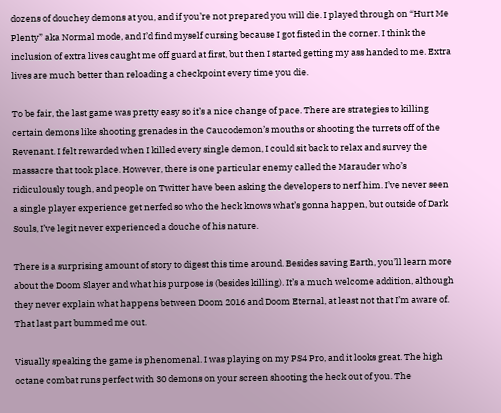dozens of douchey demons at you, and if you’re not prepared you will die. I played through on “Hurt Me Plenty” aka Normal mode, and I’d find myself cursing because I got fisted in the corner. I think the inclusion of extra lives caught me off guard at first, but then I started getting my ass handed to me. Extra lives are much better than reloading a checkpoint every time you die.

To be fair, the last game was pretty easy so it’s a nice change of pace. There are strategies to killing certain demons like shooting grenades in the Caucodemon’s mouths or shooting the turrets off of the Revenant. I felt rewarded when I killed every single demon, I could sit back to relax and survey the massacre that took place. However, there is one particular enemy called the Marauder who’s ridiculously tough, and people on Twitter have been asking the developers to nerf him. I’ve never seen a single player experience get nerfed so who the heck knows what’s gonna happen, but outside of Dark Souls, I’ve legit never experienced a douche of his nature.

There is a surprising amount of story to digest this time around. Besides saving Earth, you’ll learn more about the Doom Slayer and what his purpose is (besides killing). It’s a much welcome addition, although they never explain what happens between Doom 2016 and Doom Eternal, at least not that I’m aware of. That last part bummed me out.

Visually speaking the game is phenomenal. I was playing on my PS4 Pro, and it looks great. The high octane combat runs perfect with 30 demons on your screen shooting the heck out of you. The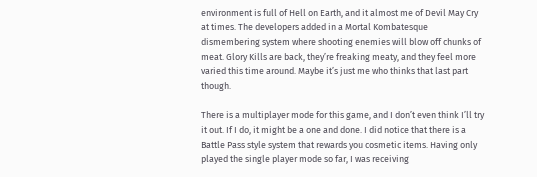environment is full of Hell on Earth, and it almost me of Devil May Cry at times. The developers added in a Mortal Kombatesque dismembering system where shooting enemies will blow off chunks of meat. Glory Kills are back, they’re freaking meaty, and they feel more varied this time around. Maybe it’s just me who thinks that last part though.

There is a multiplayer mode for this game, and I don’t even think I’ll try it out. If I do, it might be a one and done. I did notice that there is a Battle Pass style system that rewards you cosmetic items. Having only played the single player mode so far, I was receiving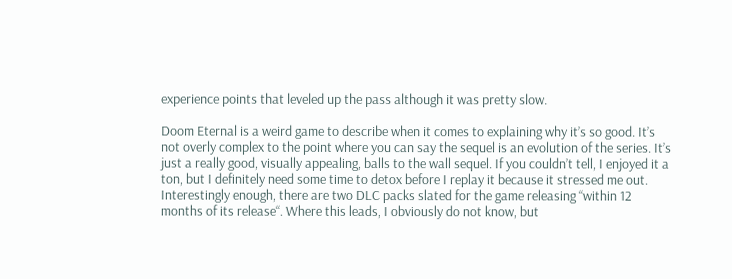experience points that leveled up the pass although it was pretty slow.

Doom Eternal is a weird game to describe when it comes to explaining why it’s so good. It’s not overly complex to the point where you can say the sequel is an evolution of the series. It’s just a really good, visually appealing, balls to the wall sequel. If you couldn’t tell, I enjoyed it a ton, but I definitely need some time to detox before I replay it because it stressed me out. Interestingly enough, there are two DLC packs slated for the game releasing “within 12 months of its release“. Where this leads, I obviously do not know, but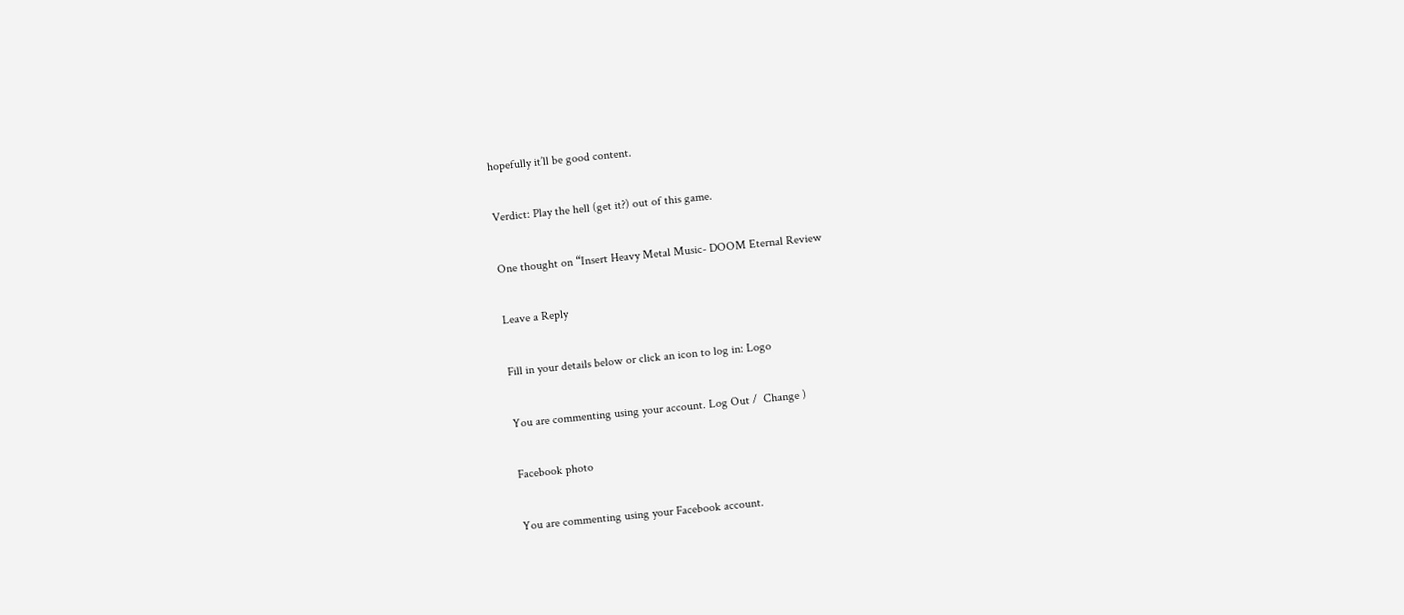hopefully it’ll be good content.

Verdict: Play the hell (get it?) out of this game.

One thought on “Insert Heavy Metal Music- DOOM Eternal Review

Leave a Reply

Fill in your details below or click an icon to log in: Logo

You are commenting using your account. Log Out /  Change )

Facebook photo

You are commenting using your Facebook account.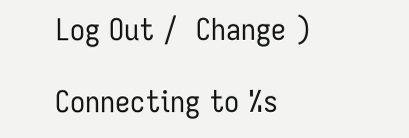Log Out /  Change )

Connecting to %s